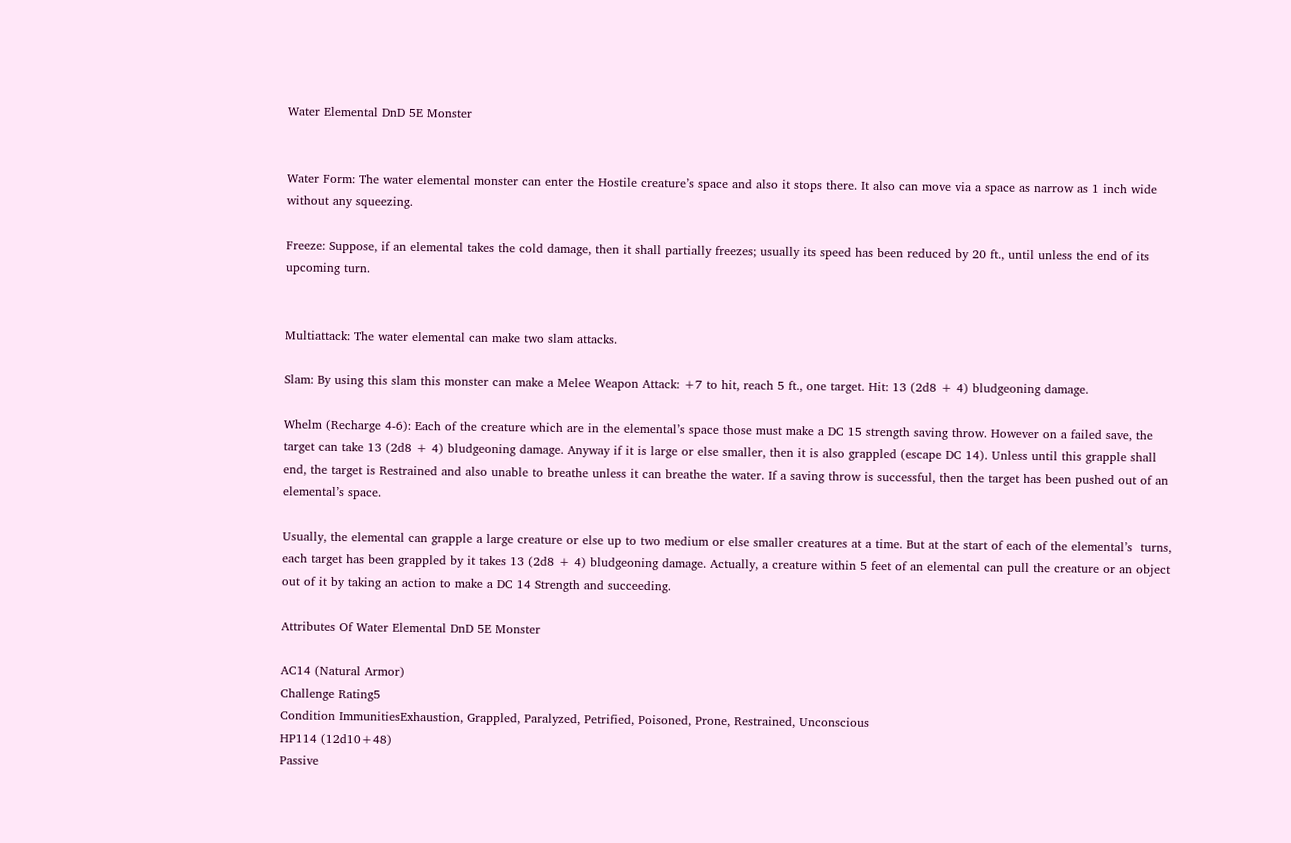Water Elemental DnD 5E Monster


Water Form: The water elemental monster can enter the Hostile creature’s space and also it stops there. It also can move via a space as narrow as 1 inch wide without any squeezing.

Freeze: Suppose, if an elemental takes the cold damage, then it shall partially freezes; usually its speed has been reduced by 20 ft., until unless the end of its upcoming turn.


Multiattack: The water elemental can make two slam attacks.

Slam: By using this slam this monster can make a Melee Weapon Attack: +7 to hit, reach 5 ft., one target. Hit: 13 (2d8 + 4) bludgeoning damage.

Whelm (Recharge 4-6): Each of the creature which are in the elemental’s space those must make a DC 15 strength saving throw. However on a failed save, the target can take 13 (2d8 + 4) bludgeoning damage. Anyway if it is large or else smaller, then it is also grappled (escape DC 14). Unless until this grapple shall end, the target is Restrained and also unable to breathe unless it can breathe the water. If a saving throw is successful, then the target has been pushed out of an elemental’s space.

Usually, the elemental can grapple a large creature or else up to two medium or else smaller creatures at a time. But at the start of each of the elemental’s  turns, each target has been grappled by it takes 13 (2d8 + 4) bludgeoning damage. Actually, a creature within 5 feet of an elemental can pull the creature or an object out of it by taking an action to make a DC 14 Strength and succeeding.

Attributes Of Water Elemental DnD 5E Monster

AC14 (Natural Armor)
Challenge Rating5
Condition ImmunitiesExhaustion, Grappled, Paralyzed, Petrified, Poisoned, Prone, Restrained, Unconscious
HP114 (12d10+48)
Passive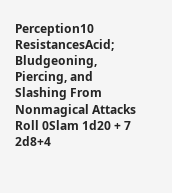Perception10
ResistancesAcid; Bludgeoning, Piercing, and Slashing From Nonmagical Attacks
Roll 0Slam 1d20 + 7 2d8+4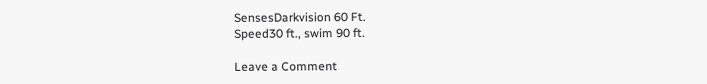SensesDarkvision 60 Ft.
Speed30 ft., swim 90 ft.

Leave a Comment